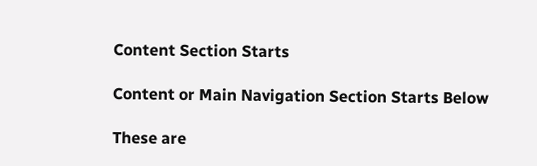Content Section Starts

Content or Main Navigation Section Starts Below

These are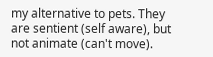my alternative to pets. They are sentient (self aware), but not animate (can't move).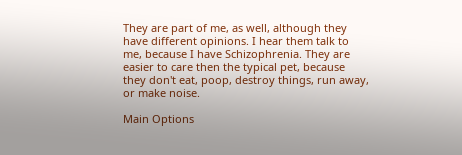They are part of me, as well, although they have different opinions. I hear them talk to me, because I have Schizophrenia. They are easier to care then the typical pet, because they don't eat, poop, destroy things, run away, or make noise.

Main Options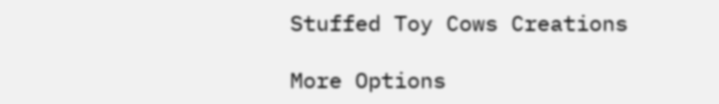Stuffed Toy Cows Creations

More Options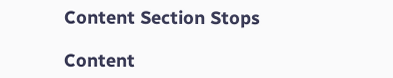Content Section Stops

Content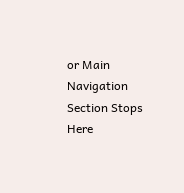or Main Navigation Section Stops Here